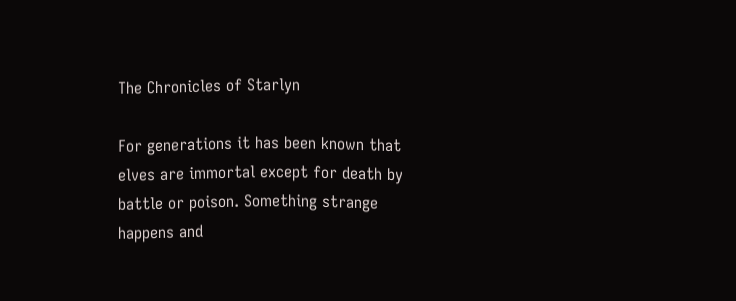The Chronicles of Starlyn

For generations it has been known that elves are immortal except for death by battle or poison. Something strange happens and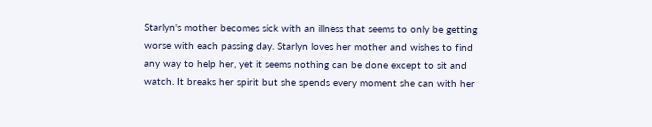Starlyn's mother becomes sick with an illness that seems to only be getting worse with each passing day. Starlyn loves her mother and wishes to find any way to help her, yet it seems nothing can be done except to sit and watch. It breaks her spirit but she spends every moment she can with her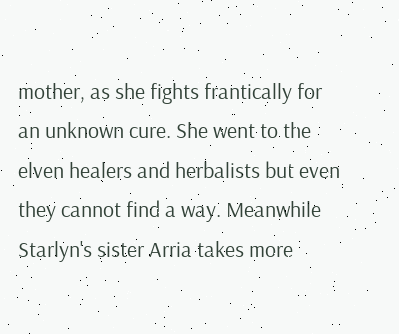mother, as she fights frantically for an unknown cure. She went to the elven healers and herbalists but even they cannot find a way. Meanwhile Starlyn's sister Arria takes more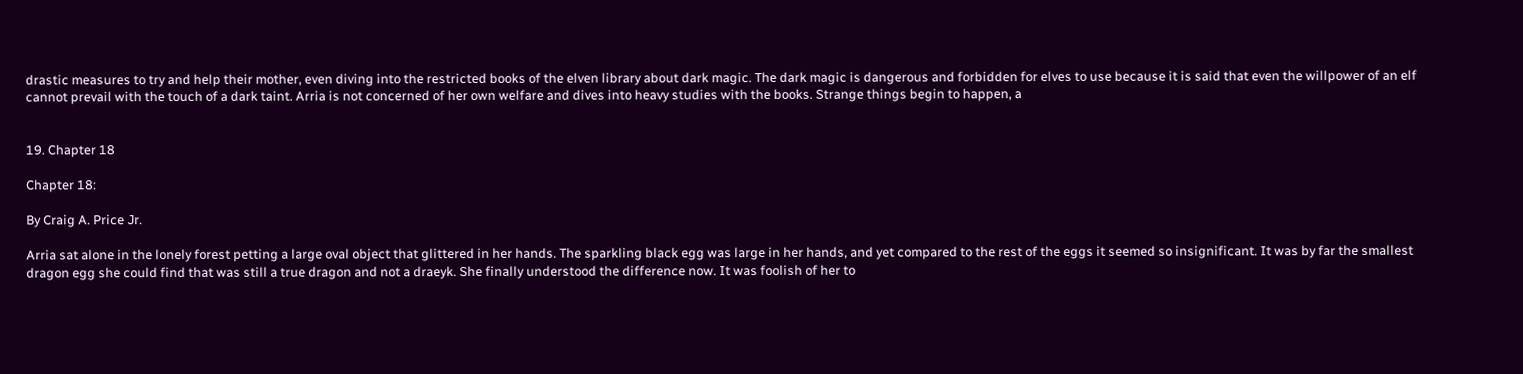drastic measures to try and help their mother, even diving into the restricted books of the elven library about dark magic. The dark magic is dangerous and forbidden for elves to use because it is said that even the willpower of an elf cannot prevail with the touch of a dark taint. Arria is not concerned of her own welfare and dives into heavy studies with the books. Strange things begin to happen, a


19. Chapter 18

Chapter 18:

By Craig A. Price Jr.

Arria sat alone in the lonely forest petting a large oval object that glittered in her hands. The sparkling black egg was large in her hands, and yet compared to the rest of the eggs it seemed so insignificant. It was by far the smallest dragon egg she could find that was still a true dragon and not a draeyk. She finally understood the difference now. It was foolish of her to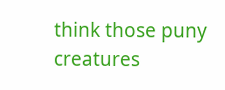think those puny creatures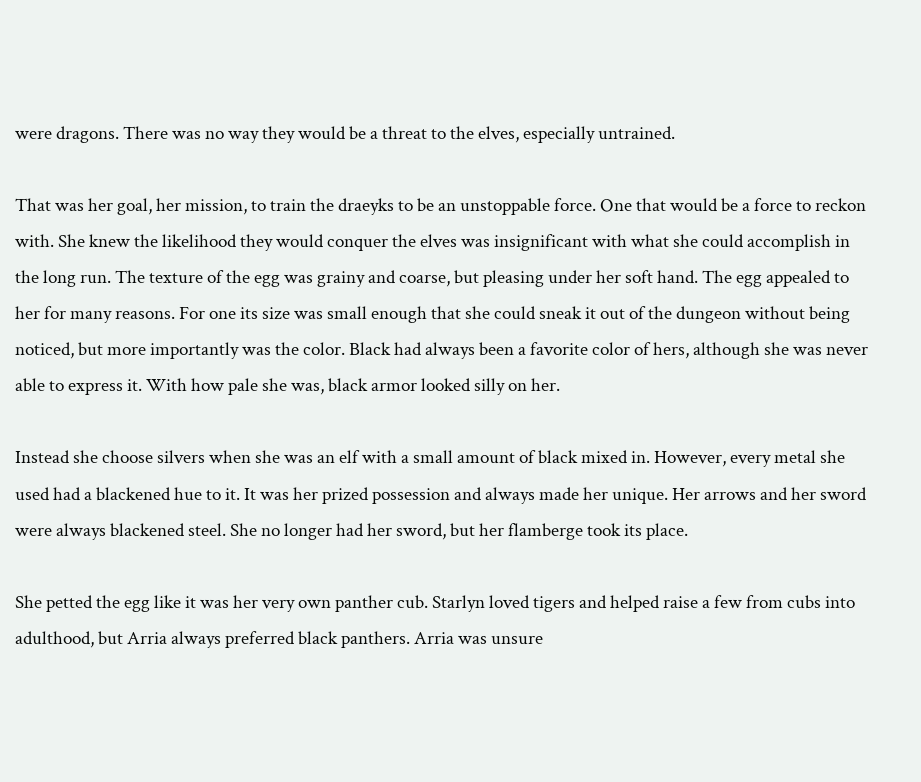were dragons. There was no way they would be a threat to the elves, especially untrained.

That was her goal, her mission, to train the draeyks to be an unstoppable force. One that would be a force to reckon with. She knew the likelihood they would conquer the elves was insignificant with what she could accomplish in the long run. The texture of the egg was grainy and coarse, but pleasing under her soft hand. The egg appealed to her for many reasons. For one its size was small enough that she could sneak it out of the dungeon without being noticed, but more importantly was the color. Black had always been a favorite color of hers, although she was never able to express it. With how pale she was, black armor looked silly on her.

Instead she choose silvers when she was an elf with a small amount of black mixed in. However, every metal she used had a blackened hue to it. It was her prized possession and always made her unique. Her arrows and her sword were always blackened steel. She no longer had her sword, but her flamberge took its place.

She petted the egg like it was her very own panther cub. Starlyn loved tigers and helped raise a few from cubs into adulthood, but Arria always preferred black panthers. Arria was unsure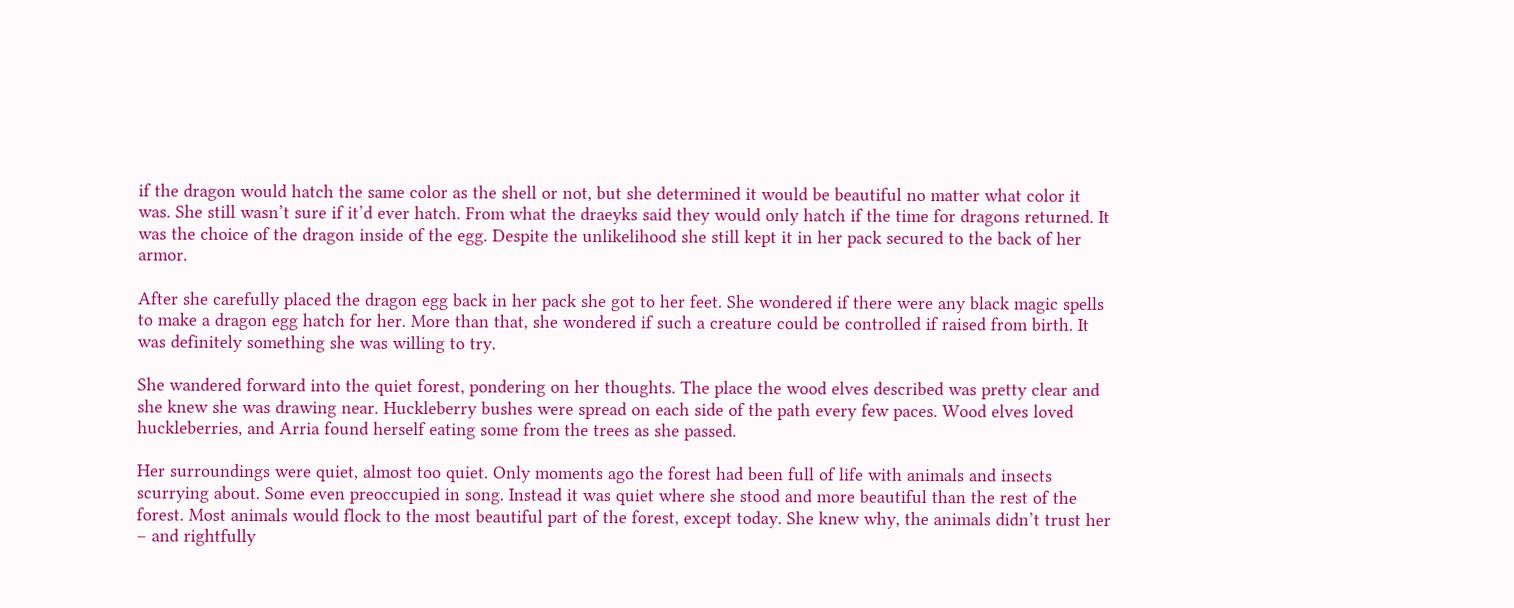if the dragon would hatch the same color as the shell or not, but she determined it would be beautiful no matter what color it was. She still wasn’t sure if it’d ever hatch. From what the draeyks said they would only hatch if the time for dragons returned. It was the choice of the dragon inside of the egg. Despite the unlikelihood she still kept it in her pack secured to the back of her armor.

After she carefully placed the dragon egg back in her pack she got to her feet. She wondered if there were any black magic spells to make a dragon egg hatch for her. More than that, she wondered if such a creature could be controlled if raised from birth. It was definitely something she was willing to try.

She wandered forward into the quiet forest, pondering on her thoughts. The place the wood elves described was pretty clear and she knew she was drawing near. Huckleberry bushes were spread on each side of the path every few paces. Wood elves loved huckleberries, and Arria found herself eating some from the trees as she passed.

Her surroundings were quiet, almost too quiet. Only moments ago the forest had been full of life with animals and insects scurrying about. Some even preoccupied in song. Instead it was quiet where she stood and more beautiful than the rest of the forest. Most animals would flock to the most beautiful part of the forest, except today. She knew why, the animals didn’t trust her – and rightfully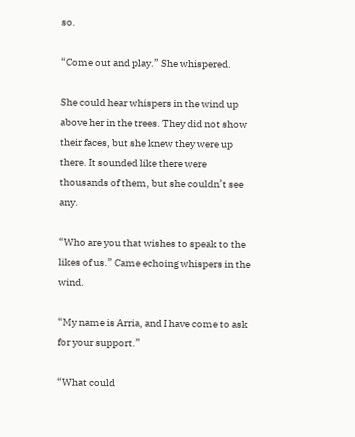so.

“Come out and play.” She whispered.

She could hear whispers in the wind up above her in the trees. They did not show their faces, but she knew they were up there. It sounded like there were thousands of them, but she couldn’t see any.

“Who are you that wishes to speak to the likes of us.” Came echoing whispers in the wind.

“My name is Arria, and I have come to ask for your support.”

“What could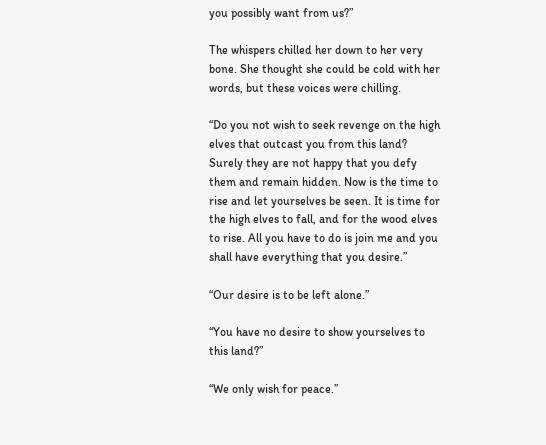you possibly want from us?”

The whispers chilled her down to her very bone. She thought she could be cold with her words, but these voices were chilling.

“Do you not wish to seek revenge on the high elves that outcast you from this land? Surely they are not happy that you defy them and remain hidden. Now is the time to rise and let yourselves be seen. It is time for the high elves to fall, and for the wood elves to rise. All you have to do is join me and you shall have everything that you desire.”

“Our desire is to be left alone.”

“You have no desire to show yourselves to this land?”

“We only wish for peace.”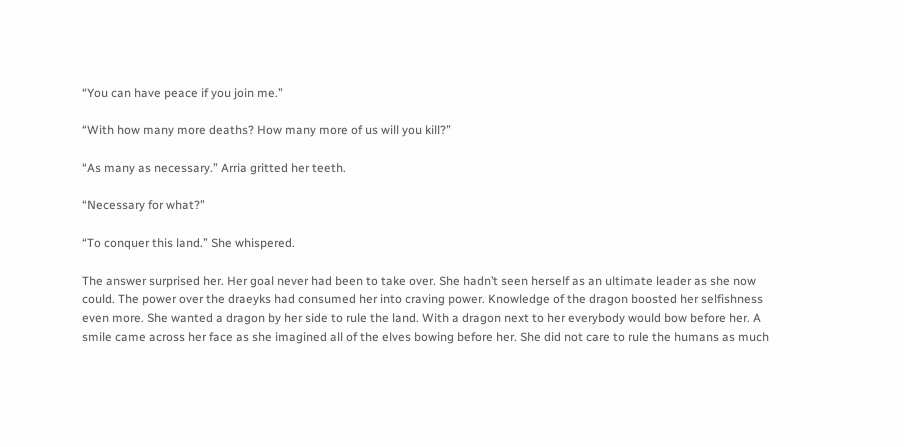“You can have peace if you join me.”

“With how many more deaths? How many more of us will you kill?”

“As many as necessary.” Arria gritted her teeth.

“Necessary for what?”

“To conquer this land.” She whispered.

The answer surprised her. Her goal never had been to take over. She hadn’t seen herself as an ultimate leader as she now could. The power over the draeyks had consumed her into craving power. Knowledge of the dragon boosted her selfishness even more. She wanted a dragon by her side to rule the land. With a dragon next to her everybody would bow before her. A smile came across her face as she imagined all of the elves bowing before her. She did not care to rule the humans as much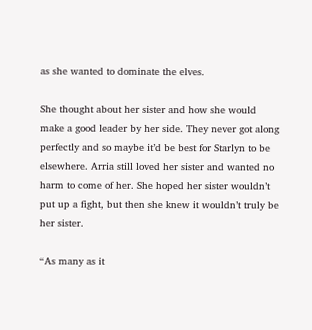as she wanted to dominate the elves.

She thought about her sister and how she would make a good leader by her side. They never got along perfectly and so maybe it’d be best for Starlyn to be elsewhere. Arria still loved her sister and wanted no harm to come of her. She hoped her sister wouldn’t put up a fight, but then she knew it wouldn’t truly be her sister.

“As many as it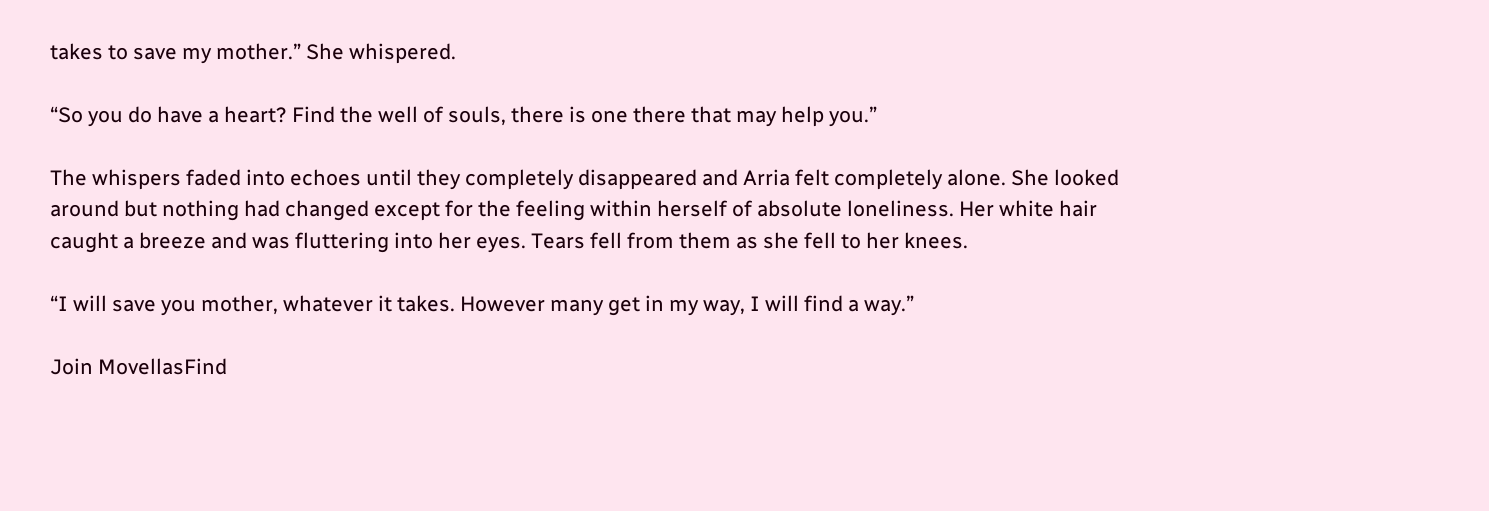takes to save my mother.” She whispered.

“So you do have a heart? Find the well of souls, there is one there that may help you.”

The whispers faded into echoes until they completely disappeared and Arria felt completely alone. She looked around but nothing had changed except for the feeling within herself of absolute loneliness. Her white hair caught a breeze and was fluttering into her eyes. Tears fell from them as she fell to her knees.

“I will save you mother, whatever it takes. However many get in my way, I will find a way.”

Join MovellasFind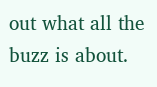out what all the buzz is about.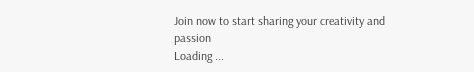Join now to start sharing your creativity and passion
Loading ...